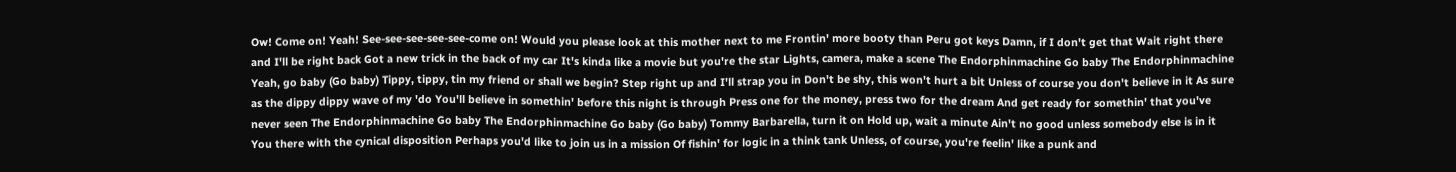Ow! Come on! Yeah! See-see-see-see-see-come on! Would you please look at this mother next to me Frontin' more booty than Peru got keys Damn, if I don't get that Wait right there and I'll be right back Got a new trick in the back of my car It's kinda like a movie but you're the star Lights, camera, make a scene The Endorphinmachine Go baby The Endorphinmachine Yeah, go baby (Go baby) Tippy, tippy, tin my friend or shall we begin? Step right up and I'll strap you in Don't be shy, this won't hurt a bit Unless of course you don't believe in it As sure as the dippy dippy wave of my 'do You'll believe in somethin' before this night is through Press one for the money, press two for the dream And get ready for somethin' that you've never seen The Endorphinmachine Go baby The Endorphinmachine Go baby (Go baby) Tommy Barbarella, turn it on Hold up, wait a minute Ain't no good unless somebody else is in it You there with the cynical disposition Perhaps you'd like to join us in a mission Of fishin' for logic in a think tank Unless, of course, you're feelin' like a punk and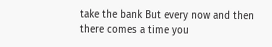take the bank But every now and then there comes a time you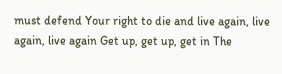must defend Your right to die and live again, live again, live again Get up, get up, get in The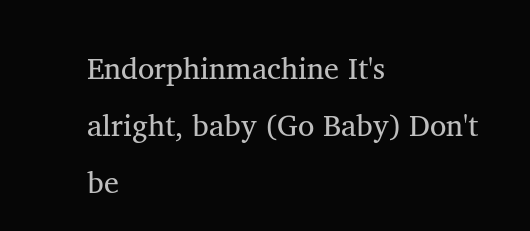Endorphinmachine It's alright, baby (Go Baby) Don't be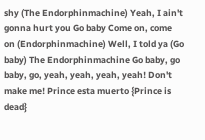shy (The Endorphinmachine) Yeah, I ain't gonna hurt you Go baby Come on, come on (Endorphinmachine) Well, I told ya (Go baby) The Endorphinmachine Go baby, go baby, go, yeah, yeah, yeah, yeah! Don't make me! Prince esta muerto {Prince is dead}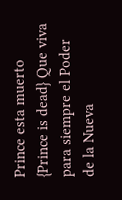Prince esta muerto {Prince is dead} Que viva para siempre el Poder de la Nueva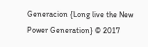Generacion {Long live the New Power Generation} © 2017